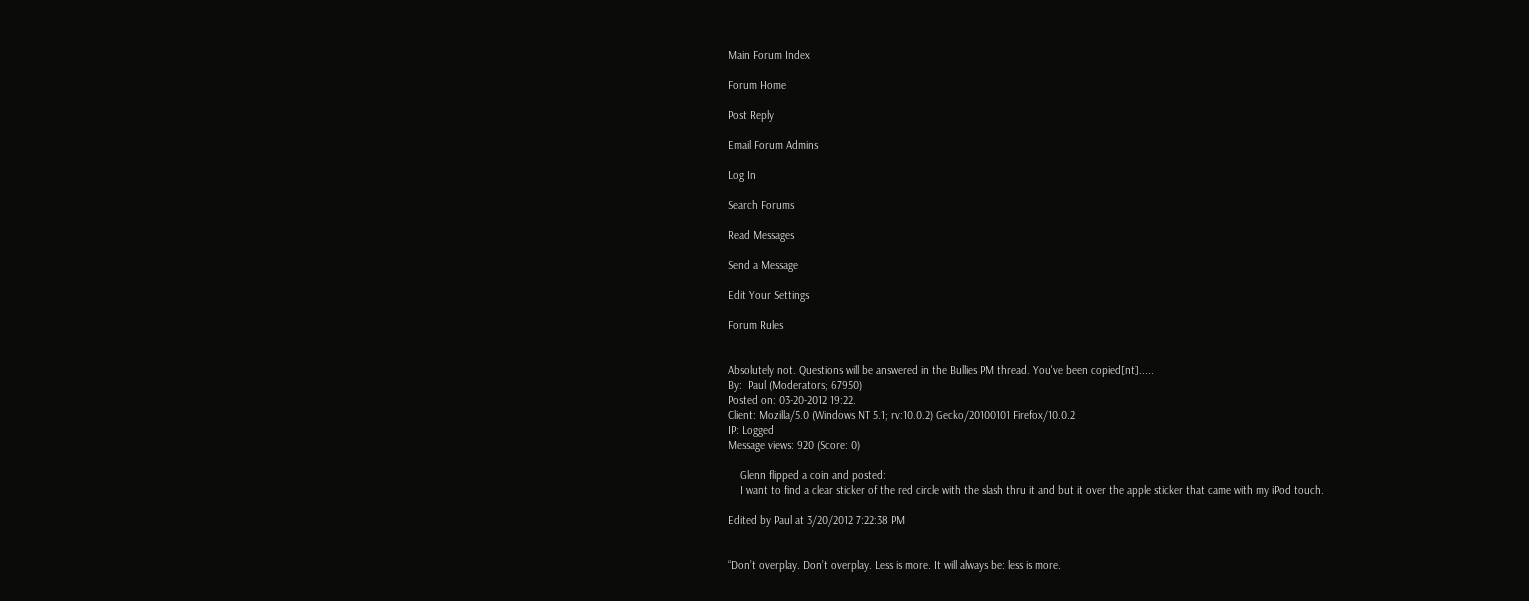Main Forum Index

Forum Home

Post Reply

Email Forum Admins

Log In

Search Forums

Read Messages

Send a Message

Edit Your Settings

Forum Rules


Absolutely not. Questions will be answered in the Bullies PM thread. You've been copied[nt].....
By:  Paul (Moderators; 67950)
Posted on: 03-20-2012 19:22.
Client: Mozilla/5.0 (Windows NT 5.1; rv:10.0.2) Gecko/20100101 Firefox/10.0.2
IP: Logged
Message views: 920 (Score: 0)

    Glenn flipped a coin and posted:
    I want to find a clear sticker of the red circle with the slash thru it and but it over the apple sticker that came with my iPod touch.

Edited by Paul at 3/20/2012 7:22:38 PM


“Don’t overplay. Don’t overplay. Less is more. It will always be: less is more.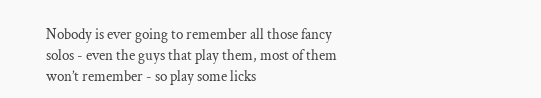Nobody is ever going to remember all those fancy solos - even the guys that play them, most of them won’t remember - so play some licks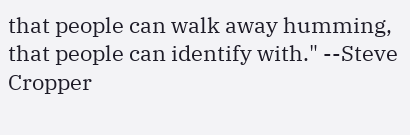that people can walk away humming, that people can identify with." --Steve Cropper